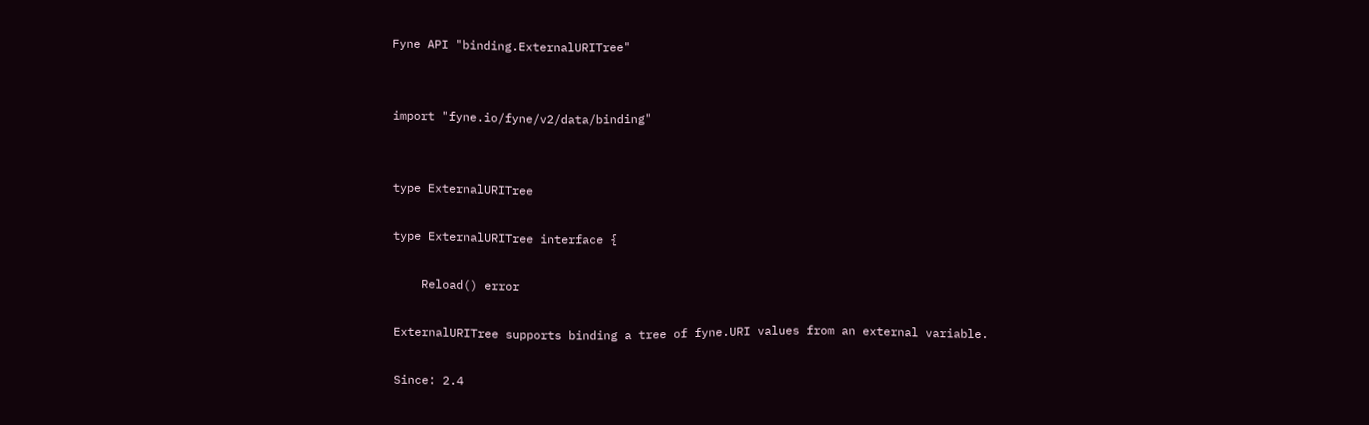Fyne API "binding.ExternalURITree"


import "fyne.io/fyne/v2/data/binding"


type ExternalURITree

type ExternalURITree interface {

    Reload() error

ExternalURITree supports binding a tree of fyne.URI values from an external variable.

Since: 2.4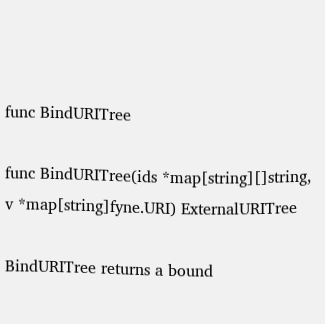func BindURITree

func BindURITree(ids *map[string][]string, v *map[string]fyne.URI) ExternalURITree

BindURITree returns a bound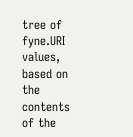tree of fyne.URI values, based on the contents of the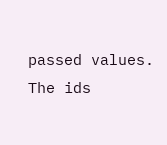passed values. The ids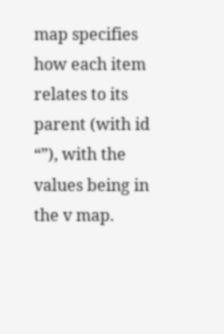map specifies how each item relates to its parent (with id “”), with the values being in the v map.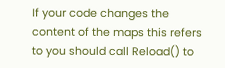If your code changes the content of the maps this refers to you should call Reload() to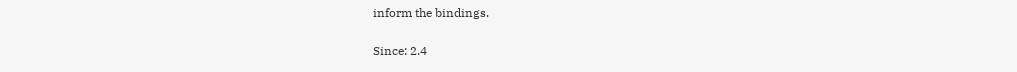inform the bindings.

Since: 2.4